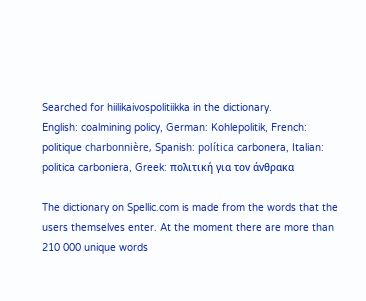Searched for hiilikaivospolitiikka in the dictionary.
English: coalmining policy, German: Kohlepolitik, French: politique charbonnière, Spanish: política carbonera, Italian: politica carboniera, Greek: πoλιτική για τov άvθρακα

The dictionary on Spellic.com is made from the words that the users themselves enter. At the moment there are more than 210 000 unique words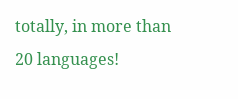totally, in more than 20 languages!